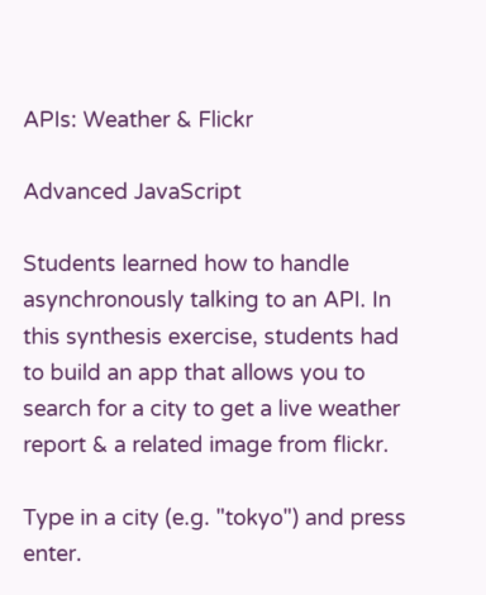APIs: Weather & Flickr

Advanced JavaScript

Students learned how to handle asynchronously talking to an API. In this synthesis exercise, students had to build an app that allows you to search for a city to get a live weather report & a related image from flickr.

Type in a city (e.g. "tokyo") and press enter.